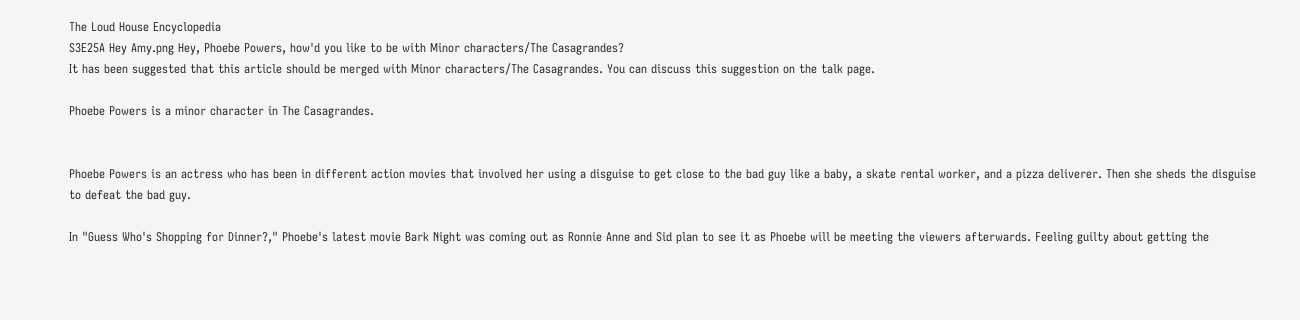The Loud House Encyclopedia
S3E25A Hey Amy.png Hey, Phoebe Powers, how'd you like to be with Minor characters/The Casagrandes?
It has been suggested that this article should be merged with Minor characters/The Casagrandes. You can discuss this suggestion on the talk page.

Phoebe Powers is a minor character in The Casagrandes.


Phoebe Powers is an actress who has been in different action movies that involved her using a disguise to get close to the bad guy like a baby, a skate rental worker, and a pizza deliverer. Then she sheds the disguise to defeat the bad guy.

In "Guess Who's Shopping for Dinner?," Phoebe's latest movie Bark Night was coming out as Ronnie Anne and Sid plan to see it as Phoebe will be meeting the viewers afterwards. Feeling guilty about getting the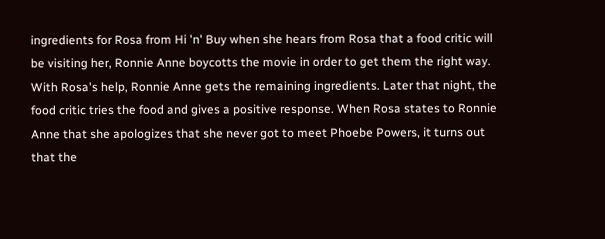ingredients for Rosa from Hi 'n' Buy when she hears from Rosa that a food critic will be visiting her, Ronnie Anne boycotts the movie in order to get them the right way. With Rosa's help, Ronnie Anne gets the remaining ingredients. Later that night, the food critic tries the food and gives a positive response. When Rosa states to Ronnie Anne that she apologizes that she never got to meet Phoebe Powers, it turns out that the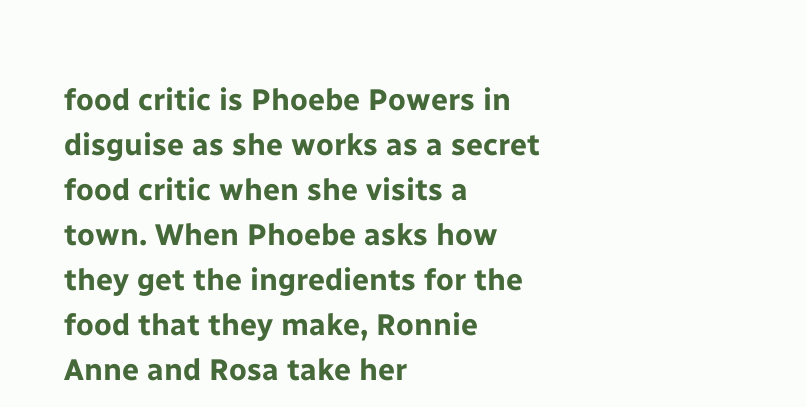food critic is Phoebe Powers in disguise as she works as a secret food critic when she visits a town. When Phoebe asks how they get the ingredients for the food that they make, Ronnie Anne and Rosa take her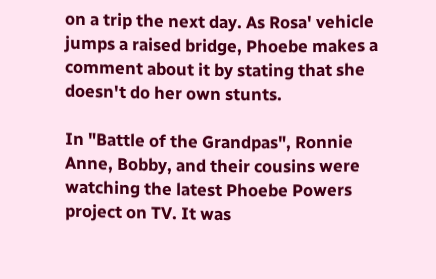on a trip the next day. As Rosa' vehicle jumps a raised bridge, Phoebe makes a comment about it by stating that she doesn't do her own stunts.

In "Battle of the Grandpas", Ronnie Anne, Bobby, and their cousins were watching the latest Phoebe Powers project on TV. It was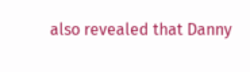also revealed that Danny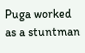Puga worked as a stuntman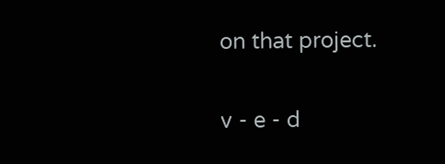on that project.

v - e - d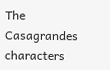The Casagrandes characters